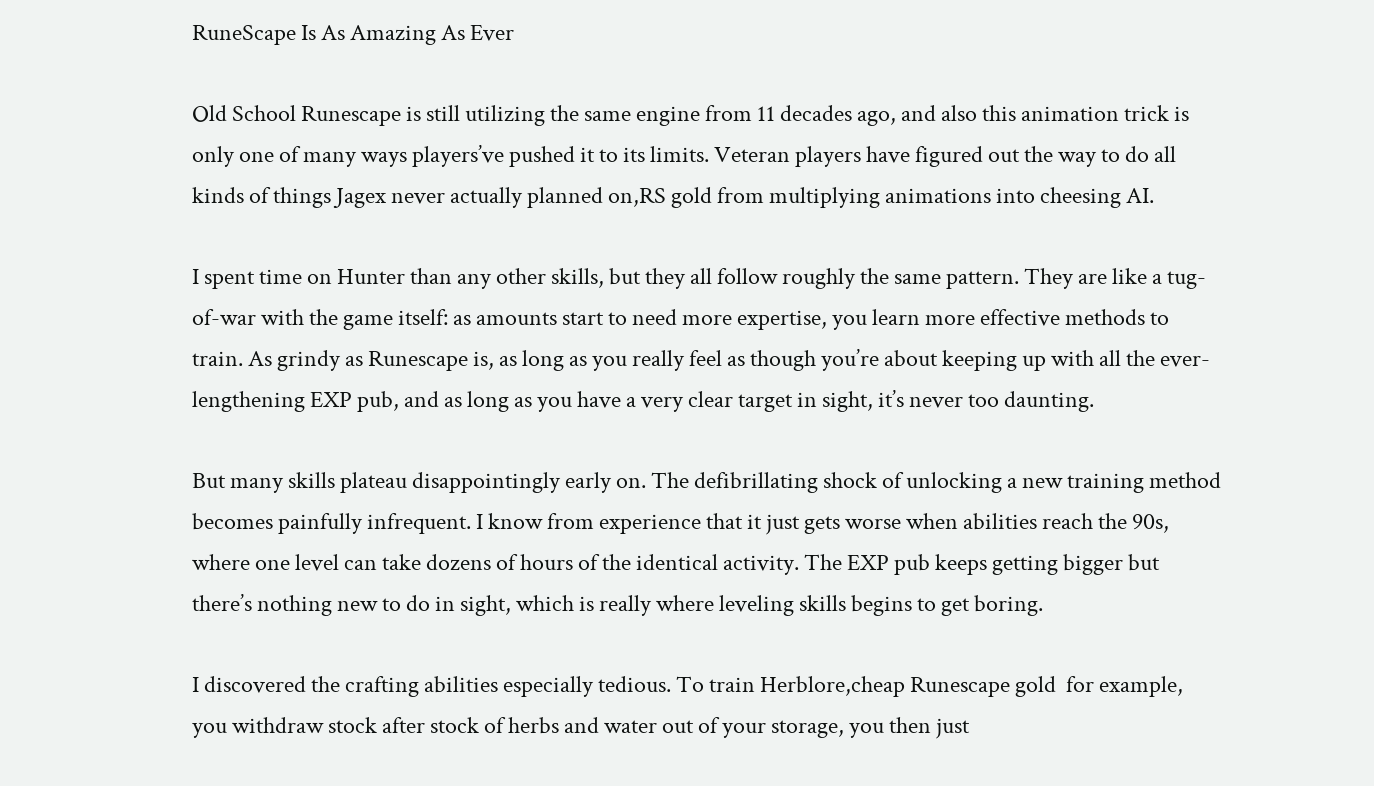RuneScape Is As Amazing As Ever

Old School Runescape is still utilizing the same engine from 11 decades ago, and also this animation trick is only one of many ways players’ve pushed it to its limits. Veteran players have figured out the way to do all kinds of things Jagex never actually planned on,RS gold from multiplying animations into cheesing AI.

I spent time on Hunter than any other skills, but they all follow roughly the same pattern. They are like a tug-of-war with the game itself: as amounts start to need more expertise, you learn more effective methods to train. As grindy as Runescape is, as long as you really feel as though you’re about keeping up with all the ever-lengthening EXP pub, and as long as you have a very clear target in sight, it’s never too daunting.

But many skills plateau disappointingly early on. The defibrillating shock of unlocking a new training method becomes painfully infrequent. I know from experience that it just gets worse when abilities reach the 90s, where one level can take dozens of hours of the identical activity. The EXP pub keeps getting bigger but there’s nothing new to do in sight, which is really where leveling skills begins to get boring.

I discovered the crafting abilities especially tedious. To train Herblore,cheap Runescape gold  for example, you withdraw stock after stock of herbs and water out of your storage, you then just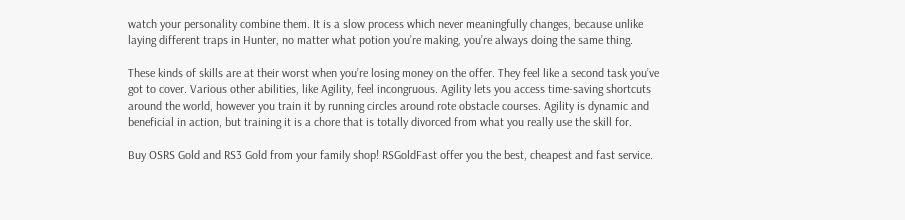watch your personality combine them. It is a slow process which never meaningfully changes, because unlike laying different traps in Hunter, no matter what potion you’re making, you’re always doing the same thing.

These kinds of skills are at their worst when you’re losing money on the offer. They feel like a second task you’ve got to cover. Various other abilities, like Agility, feel incongruous. Agility lets you access time-saving shortcuts around the world, however you train it by running circles around rote obstacle courses. Agility is dynamic and beneficial in action, but training it is a chore that is totally divorced from what you really use the skill for.

Buy OSRS Gold and RS3 Gold from your family shop! RSGoldFast offer you the best, cheapest and fast service.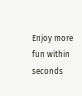Enjoy more fun within seconds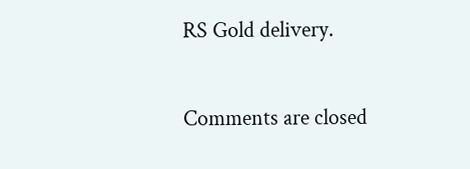RS Gold delivery.

Comments are closed